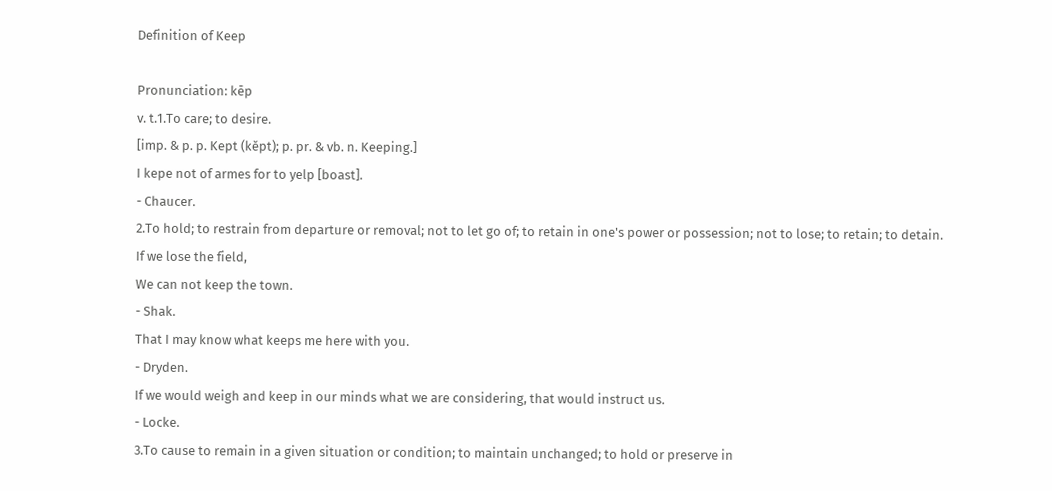Definition of Keep

Pronunciation: kēp
v. t.1.To care; to desire.
[imp. & p. p. Kept (kĕpt); p. pr. & vb. n. Keeping.]
I kepe not of armes for to yelp [boast].
- Chaucer.
2.To hold; to restrain from departure or removal; not to let go of; to retain in one's power or possession; not to lose; to retain; to detain.
If we lose the field,
We can not keep the town.
- Shak.
That I may know what keeps me here with you.
- Dryden.
If we would weigh and keep in our minds what we are considering, that would instruct us.
- Locke.
3.To cause to remain in a given situation or condition; to maintain unchanged; to hold or preserve in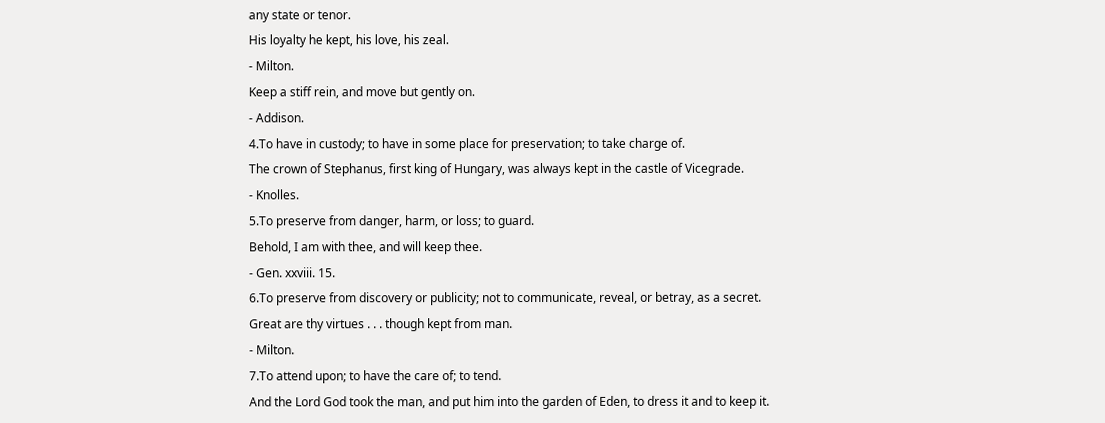any state or tenor.
His loyalty he kept, his love, his zeal.
- Milton.
Keep a stiff rein, and move but gently on.
- Addison.
4.To have in custody; to have in some place for preservation; to take charge of.
The crown of Stephanus, first king of Hungary, was always kept in the castle of Vicegrade.
- Knolles.
5.To preserve from danger, harm, or loss; to guard.
Behold, I am with thee, and will keep thee.
- Gen. xxviii. 15.
6.To preserve from discovery or publicity; not to communicate, reveal, or betray, as a secret.
Great are thy virtues . . . though kept from man.
- Milton.
7.To attend upon; to have the care of; to tend.
And the Lord God took the man, and put him into the garden of Eden, to dress it and to keep it.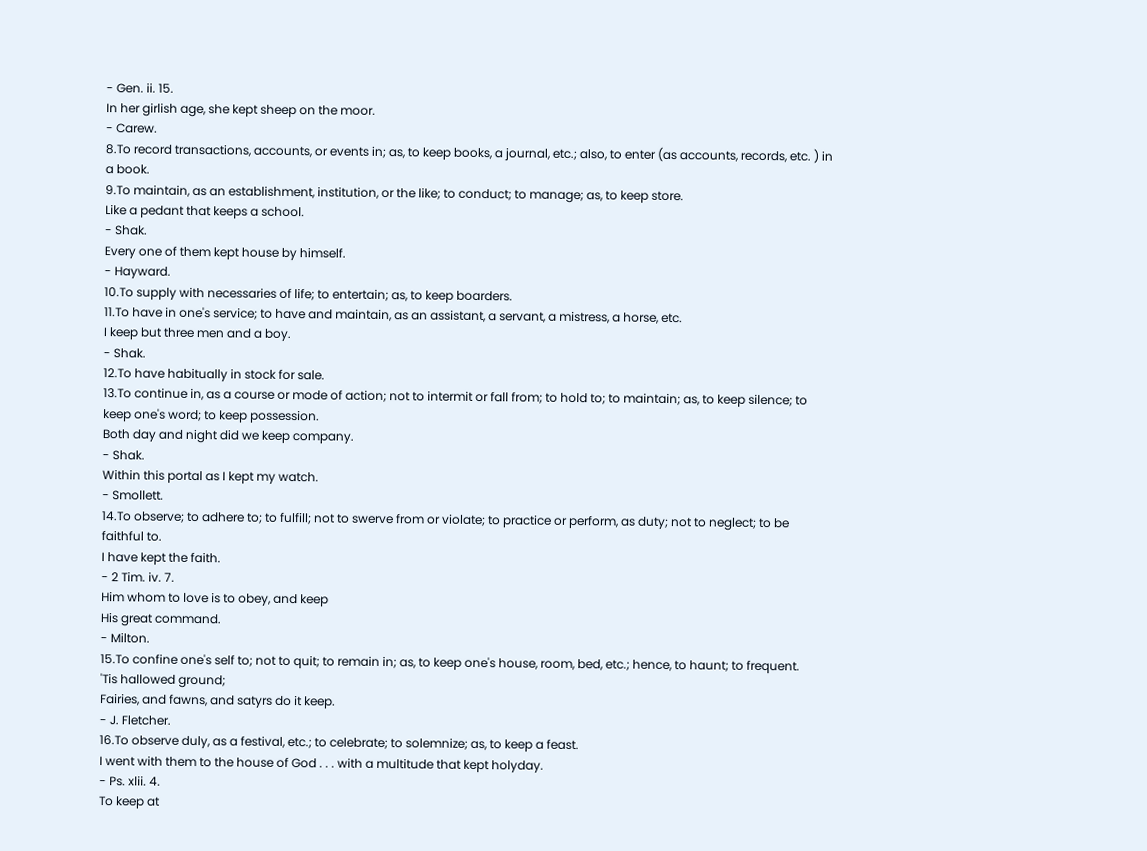- Gen. ii. 15.
In her girlish age, she kept sheep on the moor.
- Carew.
8.To record transactions, accounts, or events in; as, to keep books, a journal, etc.; also, to enter (as accounts, records, etc. ) in a book.
9.To maintain, as an establishment, institution, or the like; to conduct; to manage; as, to keep store.
Like a pedant that keeps a school.
- Shak.
Every one of them kept house by himself.
- Hayward.
10.To supply with necessaries of life; to entertain; as, to keep boarders.
11.To have in one's service; to have and maintain, as an assistant, a servant, a mistress, a horse, etc.
I keep but three men and a boy.
- Shak.
12.To have habitually in stock for sale.
13.To continue in, as a course or mode of action; not to intermit or fall from; to hold to; to maintain; as, to keep silence; to keep one's word; to keep possession.
Both day and night did we keep company.
- Shak.
Within this portal as I kept my watch.
- Smollett.
14.To observe; to adhere to; to fulfill; not to swerve from or violate; to practice or perform, as duty; not to neglect; to be faithful to.
I have kept the faith.
- 2 Tim. iv. 7.
Him whom to love is to obey, and keep
His great command.
- Milton.
15.To confine one's self to; not to quit; to remain in; as, to keep one's house, room, bed, etc.; hence, to haunt; to frequent.
'Tis hallowed ground;
Fairies, and fawns, and satyrs do it keep.
- J. Fletcher.
16.To observe duly, as a festival, etc.; to celebrate; to solemnize; as, to keep a feast.
I went with them to the house of God . . . with a multitude that kept holyday.
- Ps. xlii. 4.
To keep at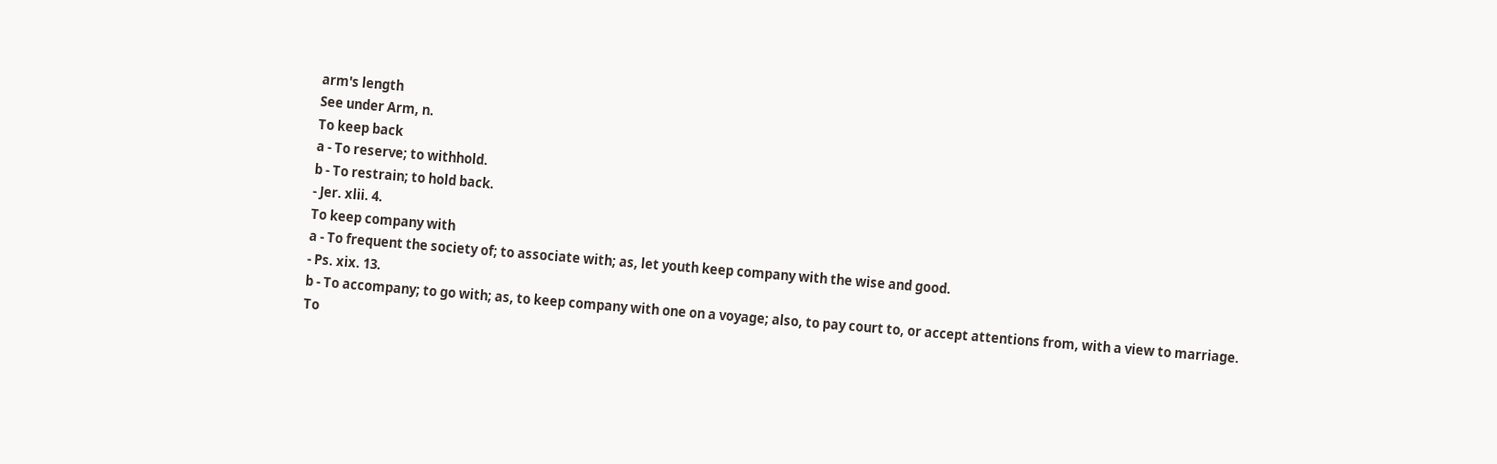arm's length
See under Arm, n.
To keep back
a - To reserve; to withhold.
b - To restrain; to hold back.
- Jer. xlii. 4.
To keep company with
a - To frequent the society of; to associate with; as, let youth keep company with the wise and good.
- Ps. xix. 13.
b - To accompany; to go with; as, to keep company with one on a voyage; also, to pay court to, or accept attentions from, with a view to marriage.
To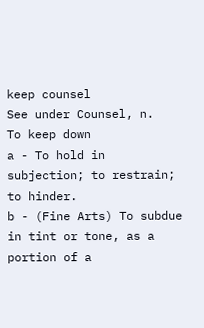keep counsel
See under Counsel, n.
To keep down
a - To hold in subjection; to restrain; to hinder.
b - (Fine Arts) To subdue in tint or tone, as a portion of a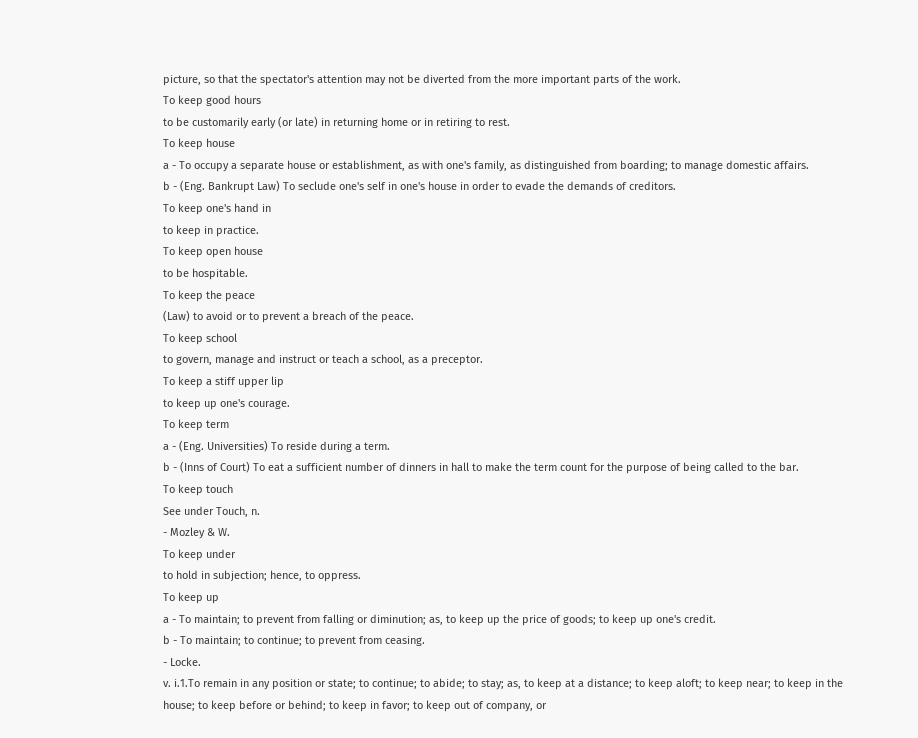picture, so that the spectator's attention may not be diverted from the more important parts of the work.
To keep good hours
to be customarily early (or late) in returning home or in retiring to rest.
To keep house
a - To occupy a separate house or establishment, as with one's family, as distinguished from boarding; to manage domestic affairs.
b - (Eng. Bankrupt Law) To seclude one's self in one's house in order to evade the demands of creditors.
To keep one's hand in
to keep in practice.
To keep open house
to be hospitable.
To keep the peace
(Law) to avoid or to prevent a breach of the peace.
To keep school
to govern, manage and instruct or teach a school, as a preceptor.
To keep a stiff upper lip
to keep up one's courage.
To keep term
a - (Eng. Universities) To reside during a term.
b - (Inns of Court) To eat a sufficient number of dinners in hall to make the term count for the purpose of being called to the bar.
To keep touch
See under Touch, n.
- Mozley & W.
To keep under
to hold in subjection; hence, to oppress.
To keep up
a - To maintain; to prevent from falling or diminution; as, to keep up the price of goods; to keep up one's credit.
b - To maintain; to continue; to prevent from ceasing.
- Locke.
v. i.1.To remain in any position or state; to continue; to abide; to stay; as, to keep at a distance; to keep aloft; to keep near; to keep in the house; to keep before or behind; to keep in favor; to keep out of company, or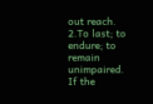out reach.
2.To last; to endure; to remain unimpaired.
If the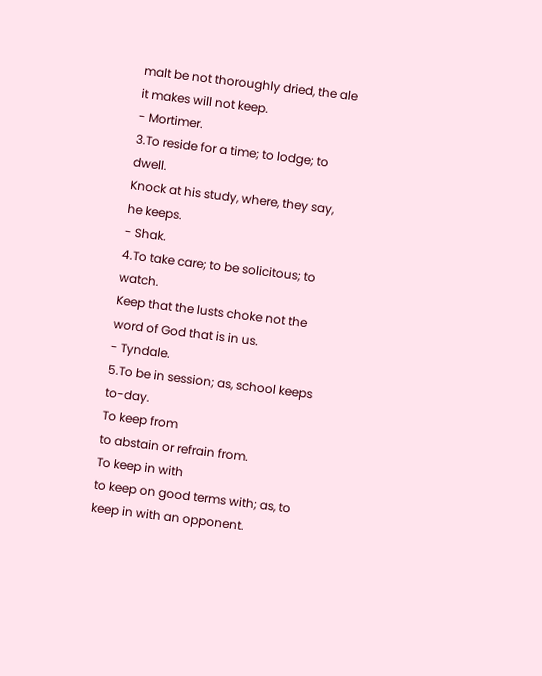malt be not thoroughly dried, the ale it makes will not keep.
- Mortimer.
3.To reside for a time; to lodge; to dwell.
Knock at his study, where, they say, he keeps.
- Shak.
4.To take care; to be solicitous; to watch.
Keep that the lusts choke not the word of God that is in us.
- Tyndale.
5.To be in session; as, school keeps to-day.
To keep from
to abstain or refrain from.
To keep in with
to keep on good terms with; as, to keep in with an opponent.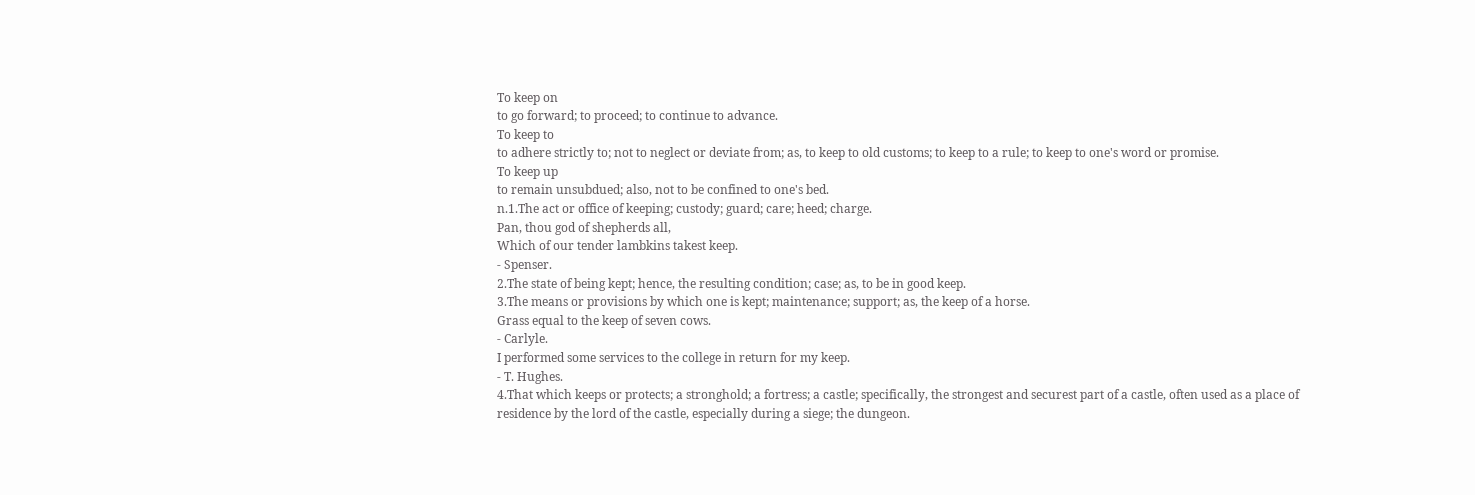To keep on
to go forward; to proceed; to continue to advance.
To keep to
to adhere strictly to; not to neglect or deviate from; as, to keep to old customs; to keep to a rule; to keep to one's word or promise.
To keep up
to remain unsubdued; also, not to be confined to one's bed.
n.1.The act or office of keeping; custody; guard; care; heed; charge.
Pan, thou god of shepherds all,
Which of our tender lambkins takest keep.
- Spenser.
2.The state of being kept; hence, the resulting condition; case; as, to be in good keep.
3.The means or provisions by which one is kept; maintenance; support; as, the keep of a horse.
Grass equal to the keep of seven cows.
- Carlyle.
I performed some services to the college in return for my keep.
- T. Hughes.
4.That which keeps or protects; a stronghold; a fortress; a castle; specifically, the strongest and securest part of a castle, often used as a place of residence by the lord of the castle, especially during a siege; the dungeon.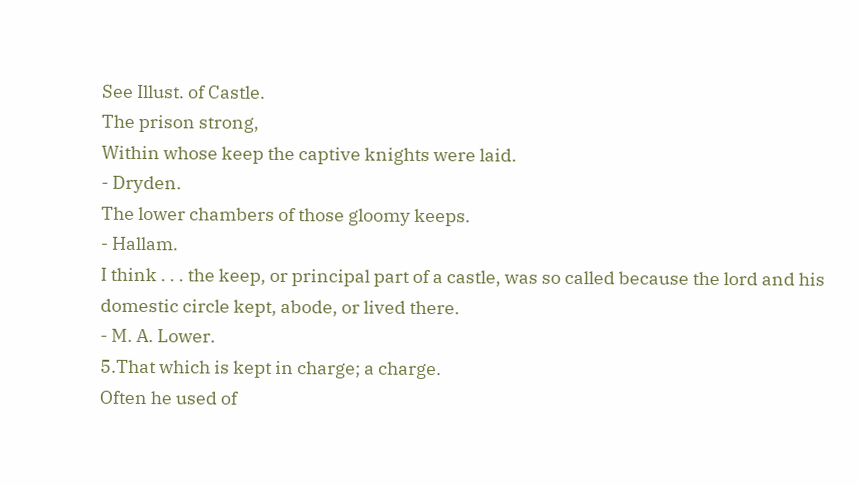See Illust. of Castle.
The prison strong,
Within whose keep the captive knights were laid.
- Dryden.
The lower chambers of those gloomy keeps.
- Hallam.
I think . . . the keep, or principal part of a castle, was so called because the lord and his domestic circle kept, abode, or lived there.
- M. A. Lower.
5.That which is kept in charge; a charge.
Often he used of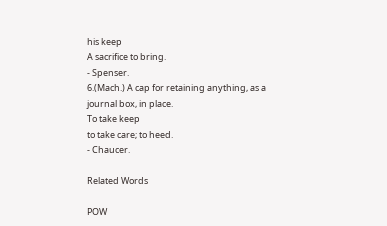his keep
A sacrifice to bring.
- Spenser.
6.(Mach.) A cap for retaining anything, as a journal box, in place.
To take keep
to take care; to heed.
- Chaucer.

Related Words

POW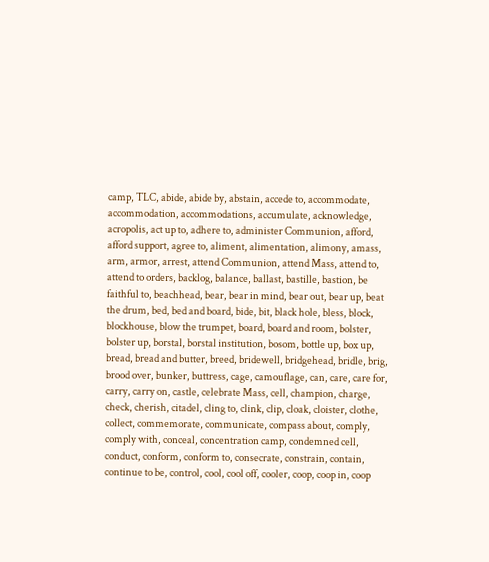camp, TLC, abide, abide by, abstain, accede to, accommodate, accommodation, accommodations, accumulate, acknowledge, acropolis, act up to, adhere to, administer Communion, afford, afford support, agree to, aliment, alimentation, alimony, amass, arm, armor, arrest, attend Communion, attend Mass, attend to, attend to orders, backlog, balance, ballast, bastille, bastion, be faithful to, beachhead, bear, bear in mind, bear out, bear up, beat the drum, bed, bed and board, bide, bit, black hole, bless, block, blockhouse, blow the trumpet, board, board and room, bolster, bolster up, borstal, borstal institution, bosom, bottle up, box up, bread, bread and butter, breed, bridewell, bridgehead, bridle, brig, brood over, bunker, buttress, cage, camouflage, can, care, care for, carry, carry on, castle, celebrate Mass, cell, champion, charge, check, cherish, citadel, cling to, clink, clip, cloak, cloister, clothe, collect, commemorate, communicate, compass about, comply, comply with, conceal, concentration camp, condemned cell, conduct, conform, conform to, consecrate, constrain, contain, continue to be, control, cool, cool off, cooler, coop, coop in, coop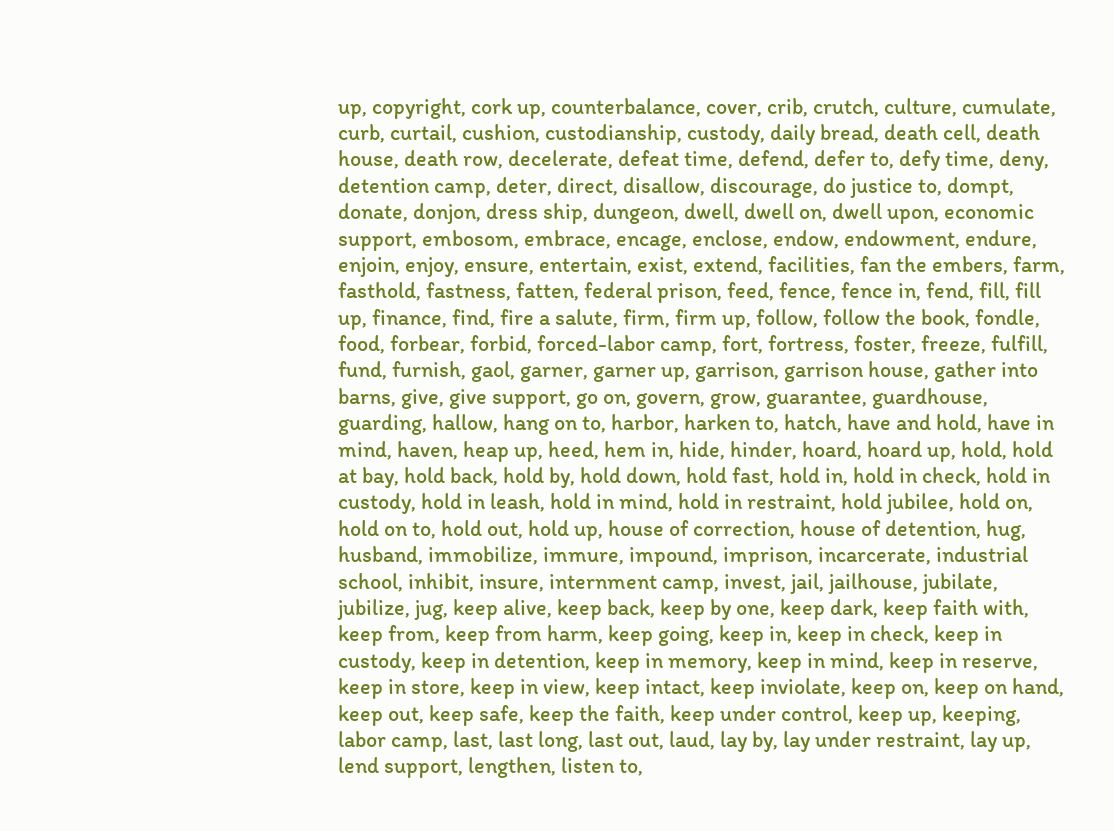up, copyright, cork up, counterbalance, cover, crib, crutch, culture, cumulate, curb, curtail, cushion, custodianship, custody, daily bread, death cell, death house, death row, decelerate, defeat time, defend, defer to, defy time, deny, detention camp, deter, direct, disallow, discourage, do justice to, dompt, donate, donjon, dress ship, dungeon, dwell, dwell on, dwell upon, economic support, embosom, embrace, encage, enclose, endow, endowment, endure, enjoin, enjoy, ensure, entertain, exist, extend, facilities, fan the embers, farm, fasthold, fastness, fatten, federal prison, feed, fence, fence in, fend, fill, fill up, finance, find, fire a salute, firm, firm up, follow, follow the book, fondle, food, forbear, forbid, forced-labor camp, fort, fortress, foster, freeze, fulfill, fund, furnish, gaol, garner, garner up, garrison, garrison house, gather into barns, give, give support, go on, govern, grow, guarantee, guardhouse, guarding, hallow, hang on to, harbor, harken to, hatch, have and hold, have in mind, haven, heap up, heed, hem in, hide, hinder, hoard, hoard up, hold, hold at bay, hold back, hold by, hold down, hold fast, hold in, hold in check, hold in custody, hold in leash, hold in mind, hold in restraint, hold jubilee, hold on, hold on to, hold out, hold up, house of correction, house of detention, hug, husband, immobilize, immure, impound, imprison, incarcerate, industrial school, inhibit, insure, internment camp, invest, jail, jailhouse, jubilate, jubilize, jug, keep alive, keep back, keep by one, keep dark, keep faith with, keep from, keep from harm, keep going, keep in, keep in check, keep in custody, keep in detention, keep in memory, keep in mind, keep in reserve, keep in store, keep in view, keep intact, keep inviolate, keep on, keep on hand, keep out, keep safe, keep the faith, keep under control, keep up, keeping, labor camp, last, last long, last out, laud, lay by, lay under restraint, lay up, lend support, lengthen, listen to,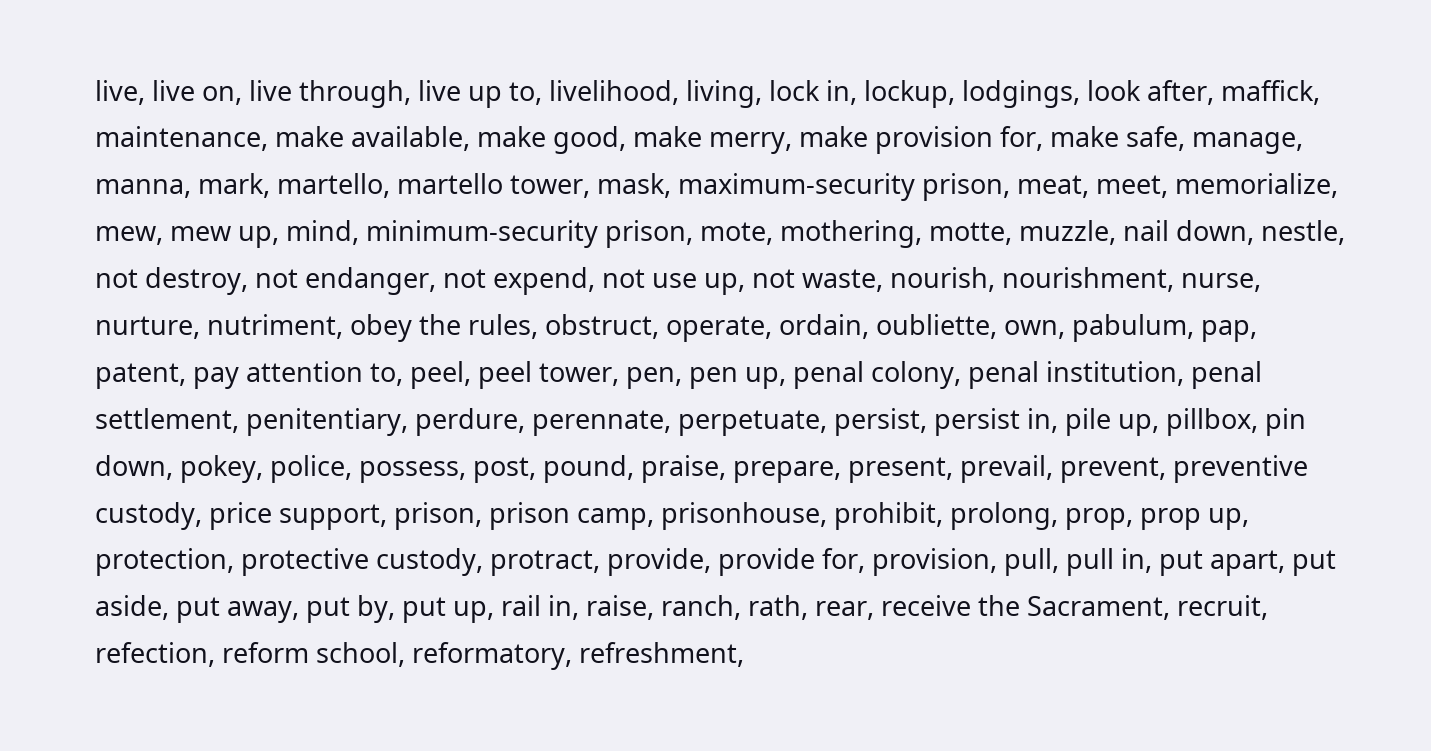live, live on, live through, live up to, livelihood, living, lock in, lockup, lodgings, look after, maffick, maintenance, make available, make good, make merry, make provision for, make safe, manage, manna, mark, martello, martello tower, mask, maximum-security prison, meat, meet, memorialize, mew, mew up, mind, minimum-security prison, mote, mothering, motte, muzzle, nail down, nestle, not destroy, not endanger, not expend, not use up, not waste, nourish, nourishment, nurse, nurture, nutriment, obey the rules, obstruct, operate, ordain, oubliette, own, pabulum, pap, patent, pay attention to, peel, peel tower, pen, pen up, penal colony, penal institution, penal settlement, penitentiary, perdure, perennate, perpetuate, persist, persist in, pile up, pillbox, pin down, pokey, police, possess, post, pound, praise, prepare, present, prevail, prevent, preventive custody, price support, prison, prison camp, prisonhouse, prohibit, prolong, prop, prop up, protection, protective custody, protract, provide, provide for, provision, pull, pull in, put apart, put aside, put away, put by, put up, rail in, raise, ranch, rath, rear, receive the Sacrament, recruit, refection, reform school, reformatory, refreshment,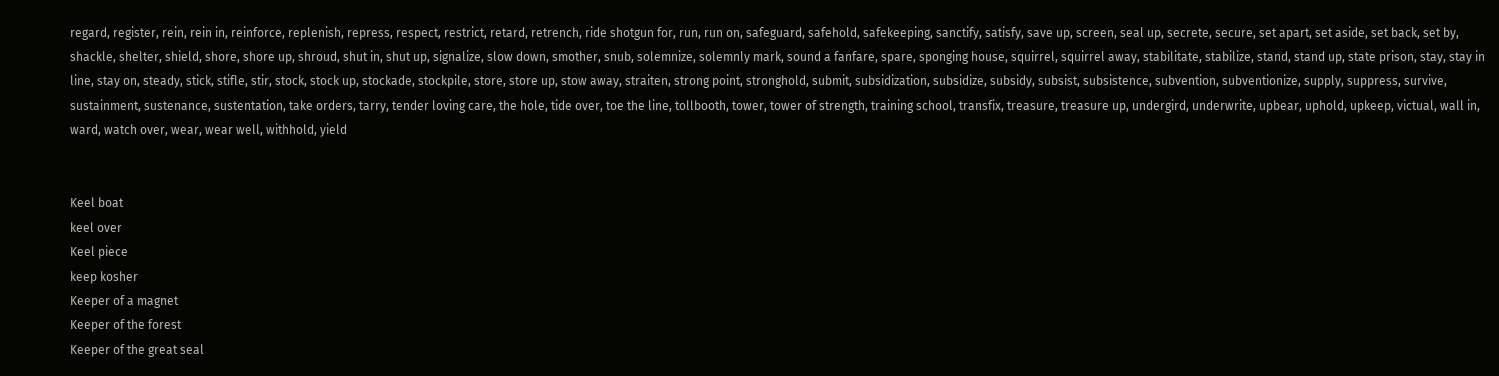regard, register, rein, rein in, reinforce, replenish, repress, respect, restrict, retard, retrench, ride shotgun for, run, run on, safeguard, safehold, safekeeping, sanctify, satisfy, save up, screen, seal up, secrete, secure, set apart, set aside, set back, set by, shackle, shelter, shield, shore, shore up, shroud, shut in, shut up, signalize, slow down, smother, snub, solemnize, solemnly mark, sound a fanfare, spare, sponging house, squirrel, squirrel away, stabilitate, stabilize, stand, stand up, state prison, stay, stay in line, stay on, steady, stick, stifle, stir, stock, stock up, stockade, stockpile, store, store up, stow away, straiten, strong point, stronghold, submit, subsidization, subsidize, subsidy, subsist, subsistence, subvention, subventionize, supply, suppress, survive, sustainment, sustenance, sustentation, take orders, tarry, tender loving care, the hole, tide over, toe the line, tollbooth, tower, tower of strength, training school, transfix, treasure, treasure up, undergird, underwrite, upbear, uphold, upkeep, victual, wall in, ward, watch over, wear, wear well, withhold, yield


Keel boat
keel over
Keel piece
keep kosher
Keeper of a magnet
Keeper of the forest
Keeper of the great seal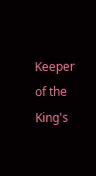Keeper of the King's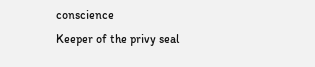conscience
Keeper of the privy seal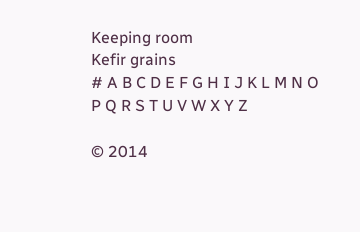Keeping room
Kefir grains
# A B C D E F G H I J K L M N O P Q R S T U V W X Y Z

© 2014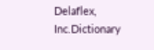Delaflex, Inc.Dictionary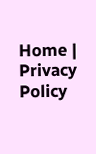Home | Privacy Policy